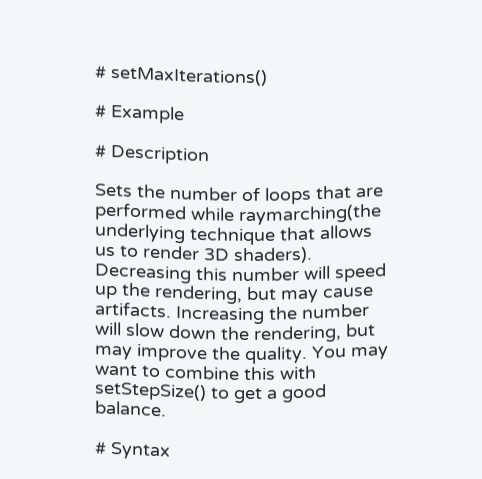# setMaxIterations()

# Example

# Description

Sets the number of loops that are performed while raymarching(the underlying technique that allows us to render 3D shaders). Decreasing this number will speed up the rendering, but may cause artifacts. Increasing the number will slow down the rendering, but may improve the quality. You may want to combine this with setStepSize() to get a good balance.

# Syntax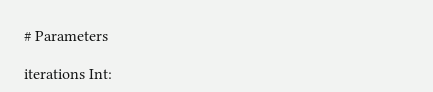# Parameters

iterations Int: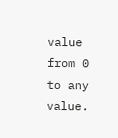value from 0 to any value.